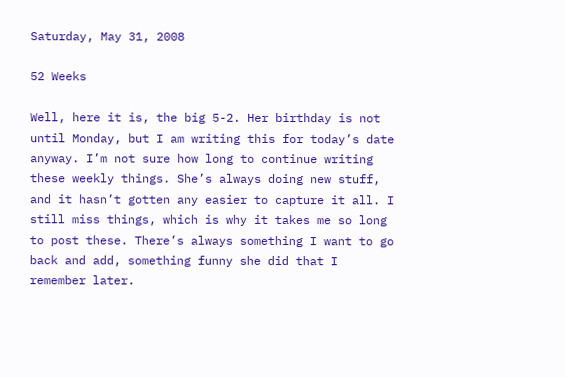Saturday, May 31, 2008

52 Weeks

Well, here it is, the big 5-2. Her birthday is not until Monday, but I am writing this for today’s date anyway. I’m not sure how long to continue writing these weekly things. She’s always doing new stuff, and it hasn’t gotten any easier to capture it all. I still miss things, which is why it takes me so long to post these. There’s always something I want to go back and add, something funny she did that I remember later.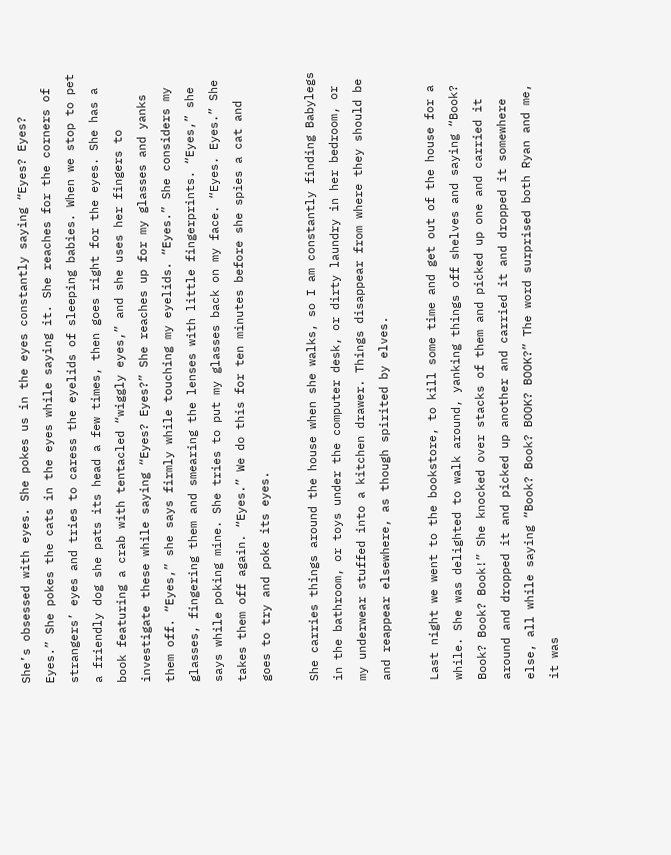She’s obsessed with eyes. She pokes us in the eyes constantly saying “Eyes? Eyes? Eyes.” She pokes the cats in the eyes while saying it. She reaches for the corners of strangers’ eyes and tries to caress the eyelids of sleeping babies. When we stop to pet a friendly dog she pats its head a few times, then goes right for the eyes. She has a book featuring a crab with tentacled “wiggly eyes,” and she uses her fingers to investigate these while saying “Eyes? Eyes?” She reaches up for my glasses and yanks them off. “Eyes,” she says firmly while touching my eyelids. “Eyes.” She considers my glasses, fingering them and smearing the lenses with little fingerprints. “Eyes,” she says while poking mine. She tries to put my glasses back on my face. “Eyes. Eyes.” She takes them off again. “Eyes.” We do this for ten minutes before she spies a cat and goes to try and poke its eyes.

She carries things around the house when she walks, so I am constantly finding Babylegs in the bathroom, or toys under the computer desk, or dirty laundry in her bedroom, or my underwear stuffed into a kitchen drawer. Things disappear from where they should be and reappear elsewhere, as though spirited by elves.

Last night we went to the bookstore, to kill some time and get out of the house for a while. She was delighted to walk around, yanking things off shelves and saying “Book? Book? Book? Book!” She knocked over stacks of them and picked up one and carried it around and dropped it and picked up another and carried it and dropped it somewhere else, all while saying “Book? Book? BOOK? BOOK?” The word surprised both Ryan and me, it was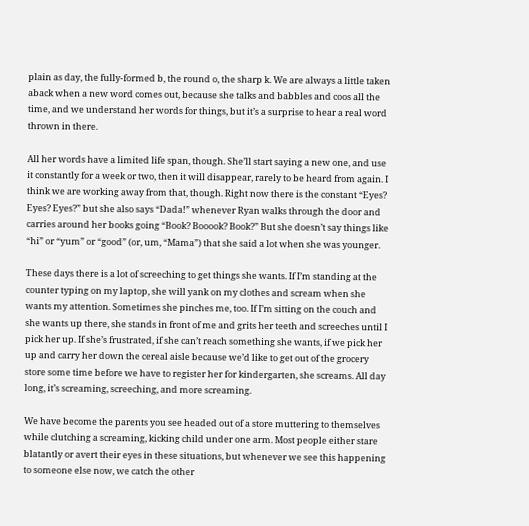plain as day, the fully-formed b, the round o, the sharp k. We are always a little taken aback when a new word comes out, because she talks and babbles and coos all the time, and we understand her words for things, but it’s a surprise to hear a real word thrown in there.

All her words have a limited life span, though. She’ll start saying a new one, and use it constantly for a week or two, then it will disappear, rarely to be heard from again. I think we are working away from that, though. Right now there is the constant “Eyes? Eyes? Eyes?” but she also says “Dada!” whenever Ryan walks through the door and carries around her books going “Book? Booook? Book?” But she doesn’t say things like “hi” or “yum” or “good” (or, um, “Mama”) that she said a lot when she was younger.

These days there is a lot of screeching to get things she wants. If I’m standing at the counter typing on my laptop, she will yank on my clothes and scream when she wants my attention. Sometimes she pinches me, too. If I’m sitting on the couch and she wants up there, she stands in front of me and grits her teeth and screeches until I pick her up. If she’s frustrated, if she can’t reach something she wants, if we pick her up and carry her down the cereal aisle because we’d like to get out of the grocery store some time before we have to register her for kindergarten, she screams. All day long, it’s screaming, screeching, and more screaming.

We have become the parents you see headed out of a store muttering to themselves while clutching a screaming, kicking child under one arm. Most people either stare blatantly or avert their eyes in these situations, but whenever we see this happening to someone else now, we catch the other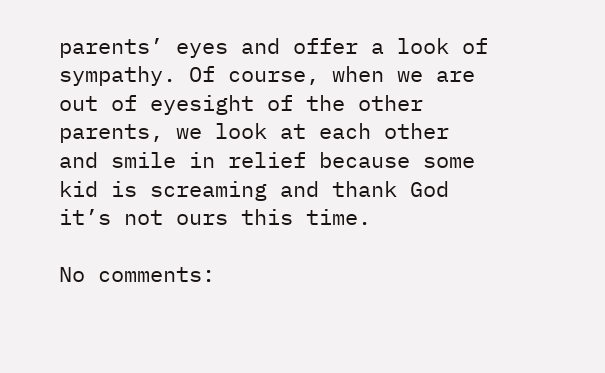parents’ eyes and offer a look of sympathy. Of course, when we are out of eyesight of the other parents, we look at each other and smile in relief because some kid is screaming and thank God it’s not ours this time.

No comments: